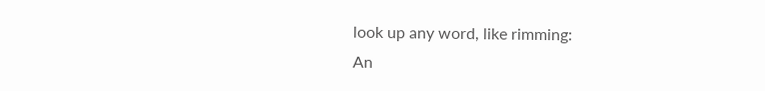look up any word, like rimming:
An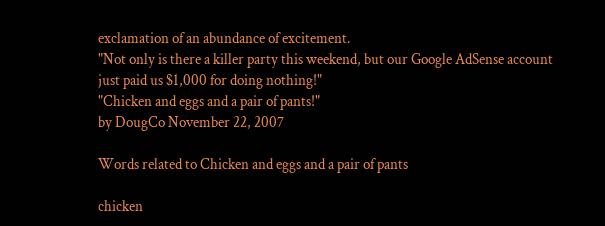exclamation of an abundance of excitement.
"Not only is there a killer party this weekend, but our Google AdSense account just paid us $1,000 for doing nothing!"
"Chicken and eggs and a pair of pants!"
by DougCo November 22, 2007

Words related to Chicken and eggs and a pair of pants

chicken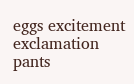eggs excitement exclamation pants